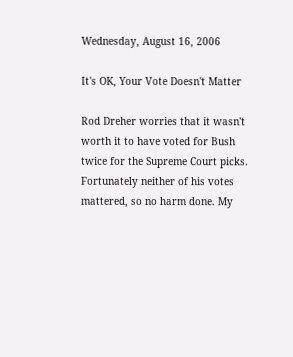Wednesday, August 16, 2006

It's OK, Your Vote Doesn't Matter

Rod Dreher worries that it wasn't worth it to have voted for Bush twice for the Supreme Court picks. Fortunately neither of his votes mattered, so no harm done. My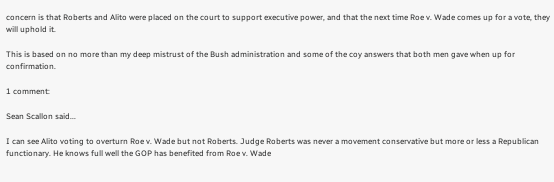concern is that Roberts and Alito were placed on the court to support executive power, and that the next time Roe v. Wade comes up for a vote, they will uphold it.

This is based on no more than my deep mistrust of the Bush administration and some of the coy answers that both men gave when up for confirmation.

1 comment:

Sean Scallon said...

I can see Alito voting to overturn Roe v. Wade but not Roberts. Judge Roberts was never a movement conservative but more or less a Republican functionary. He knows full well the GOP has benefited from Roe v. Wade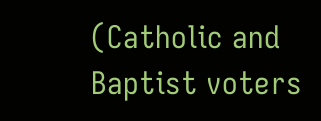(Catholic and Baptist voters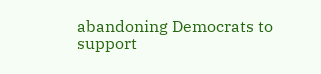abandoning Democrats to support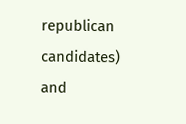republican candidates) and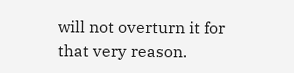will not overturn it for that very reason.